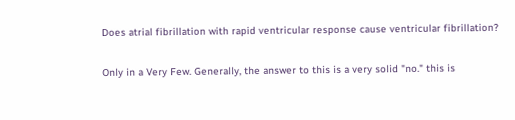Does atrial fibrillation with rapid ventricular response cause ventricular fibrillation?

Only in a Very Few. Generally, the answer to this is a very solid "no." this is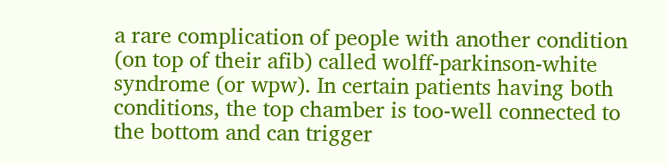a rare complication of people with another condition (on top of their afib) called wolff-parkinson-white syndrome (or wpw). In certain patients having both conditions, the top chamber is too-well connected to the bottom and can trigger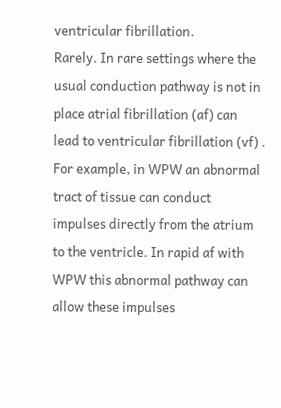ventricular fibrillation.
Rarely. In rare settings where the usual conduction pathway is not in place atrial fibrillation (af) can lead to ventricular fibrillation (vf) . For example, in WPW an abnormal tract of tissue can conduct impulses directly from the atrium to the ventricle. In rapid af with WPW this abnormal pathway can allow these impulses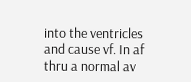into the ventricles and cause vf. In af thru a normal av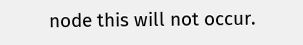node this will not occur.